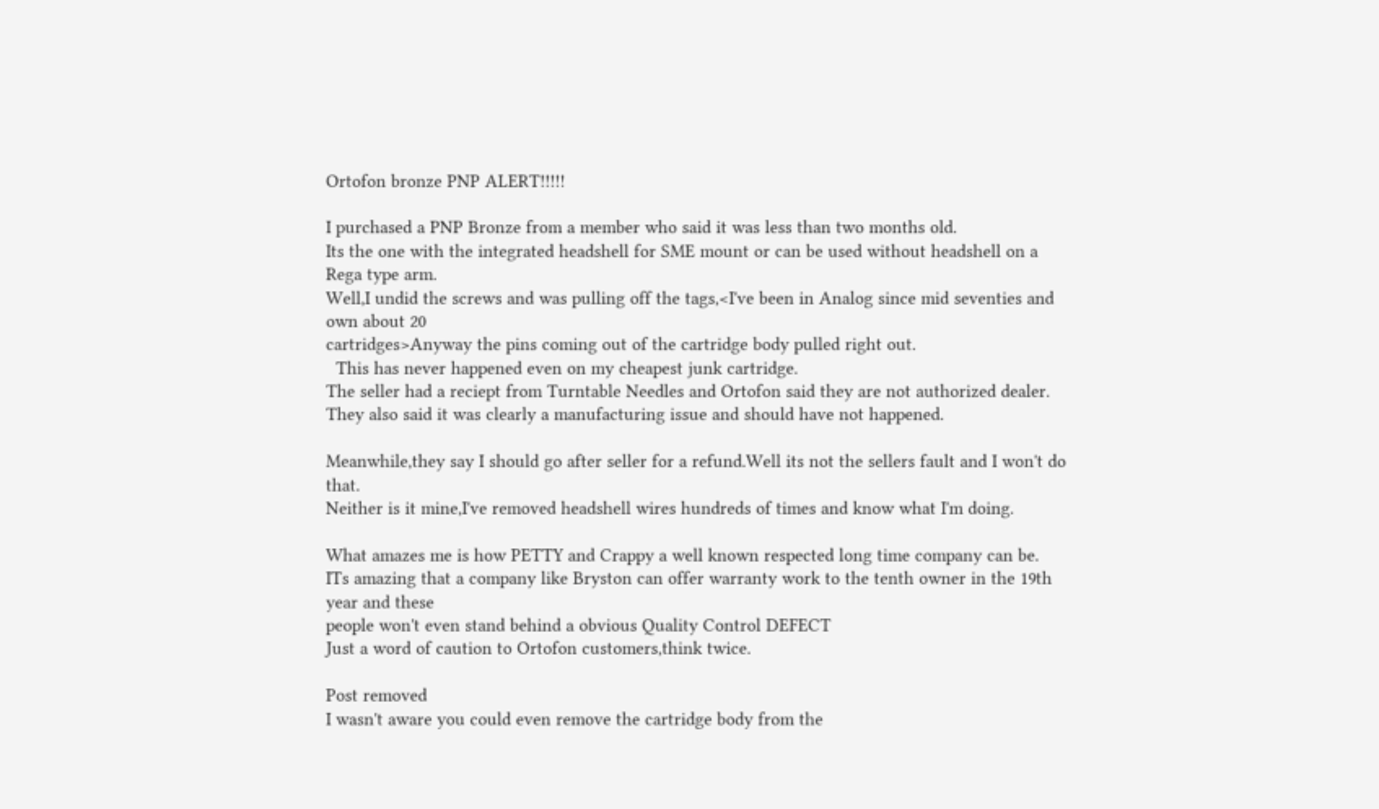Ortofon bronze PNP ALERT!!!!!

I purchased a PNP Bronze from a member who said it was less than two months old.
Its the one with the integrated headshell for SME mount or can be used without headshell on a Rega type arm.
Well,I undid the screws and was pulling off the tags,<I've been in Analog since mid seventies and own about 20
cartridges>Anyway the pins coming out of the cartridge body pulled right out.
  This has never happened even on my cheapest junk cartridge.
The seller had a reciept from Turntable Needles and Ortofon said they are not authorized dealer.
They also said it was clearly a manufacturing issue and should have not happened.

Meanwhile,they say I should go after seller for a refund.Well its not the sellers fault and I won't do that.
Neither is it mine,I've removed headshell wires hundreds of times and know what I'm doing.

What amazes me is how PETTY and Crappy a well known respected long time company can be.
ITs amazing that a company like Bryston can offer warranty work to the tenth owner in the 19th year and these
people won't even stand behind a obvious Quality Control DEFECT
Just a word of caution to Ortofon customers,think twice.

Post removed
I wasn't aware you could even remove the cartridge body from the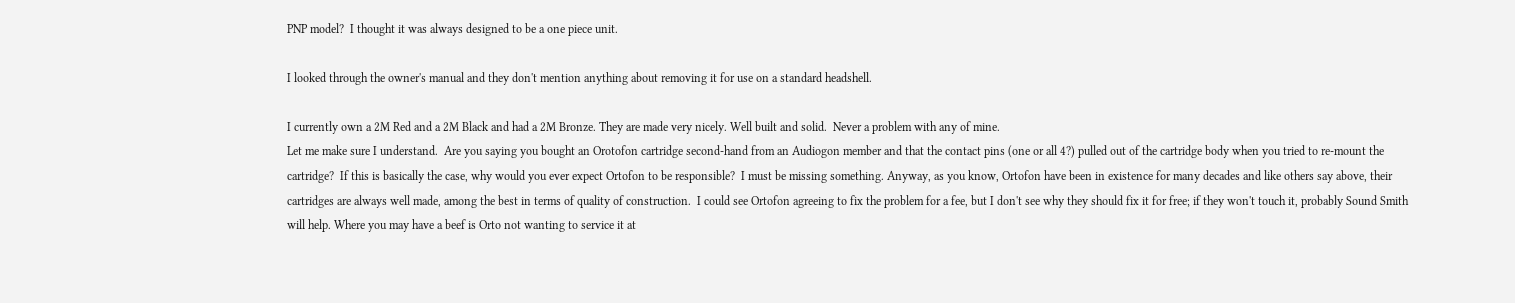PNP model?  I thought it was always designed to be a one piece unit.

I looked through the owner's manual and they don't mention anything about removing it for use on a standard headshell.

I currently own a 2M Red and a 2M Black and had a 2M Bronze. They are made very nicely. Well built and solid.  Never a problem with any of mine.
Let me make sure I understand.  Are you saying you bought an Orotofon cartridge second-hand from an Audiogon member and that the contact pins (one or all 4?) pulled out of the cartridge body when you tried to re-mount the cartridge?  If this is basically the case, why would you ever expect Ortofon to be responsible?  I must be missing something. Anyway, as you know, Ortofon have been in existence for many decades and like others say above, their cartridges are always well made, among the best in terms of quality of construction.  I could see Ortofon agreeing to fix the problem for a fee, but I don't see why they should fix it for free; if they won't touch it, probably Sound Smith will help. Where you may have a beef is Orto not wanting to service it at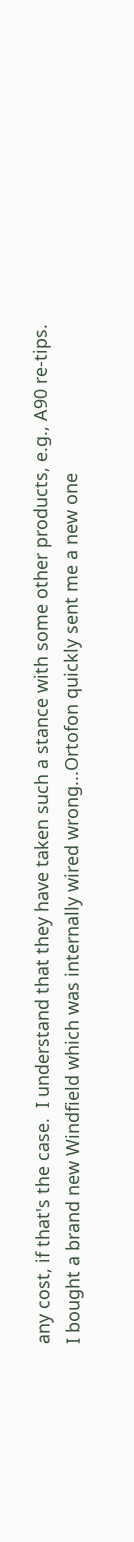any cost, if that's the case.  I understand that they have taken such a stance with some other products, e.g., A90 re-tips.
I bought a brand new Windfield which was internally wired wrong...Ortofon quickly sent me a new one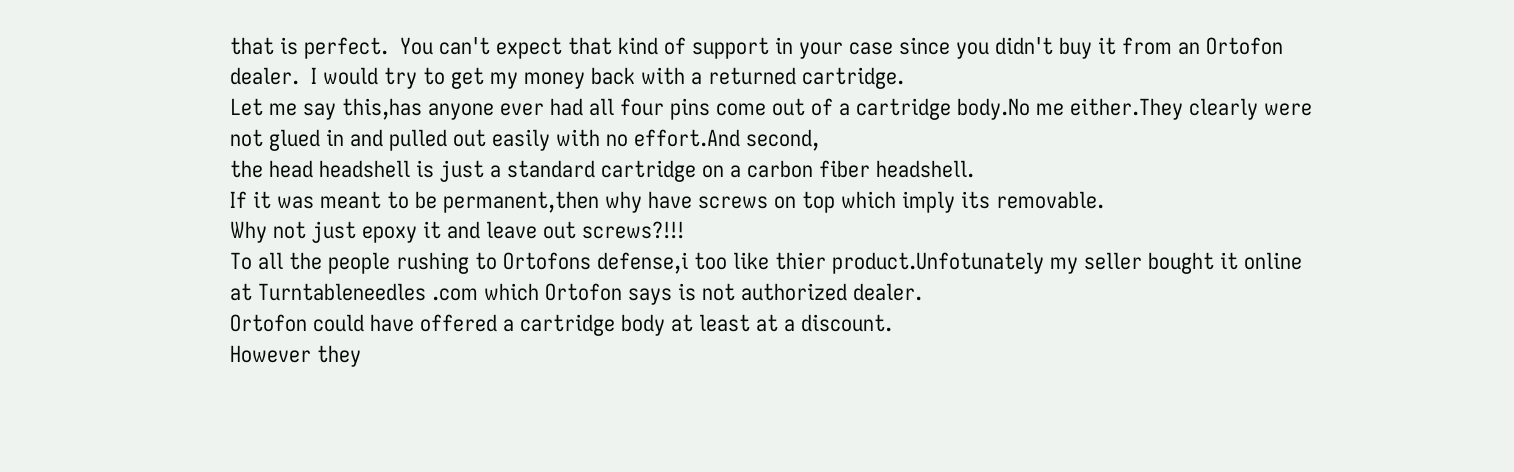that is perfect.  You can't expect that kind of support in your case since you didn't buy it from an Ortofon dealer.  I would try to get my money back with a returned cartridge.
Let me say this,has anyone ever had all four pins come out of a cartridge body.No me either.They clearly were not glued in and pulled out easily with no effort.And second,
the head headshell is just a standard cartridge on a carbon fiber headshell.
If it was meant to be permanent,then why have screws on top which imply its removable.
Why not just epoxy it and leave out screws?!!!
To all the people rushing to Ortofons defense,i too like thier product.Unfotunately my seller bought it online at Turntableneedles .com which Ortofon says is not authorized dealer.
Ortofon could have offered a cartridge body at least at a discount.
However they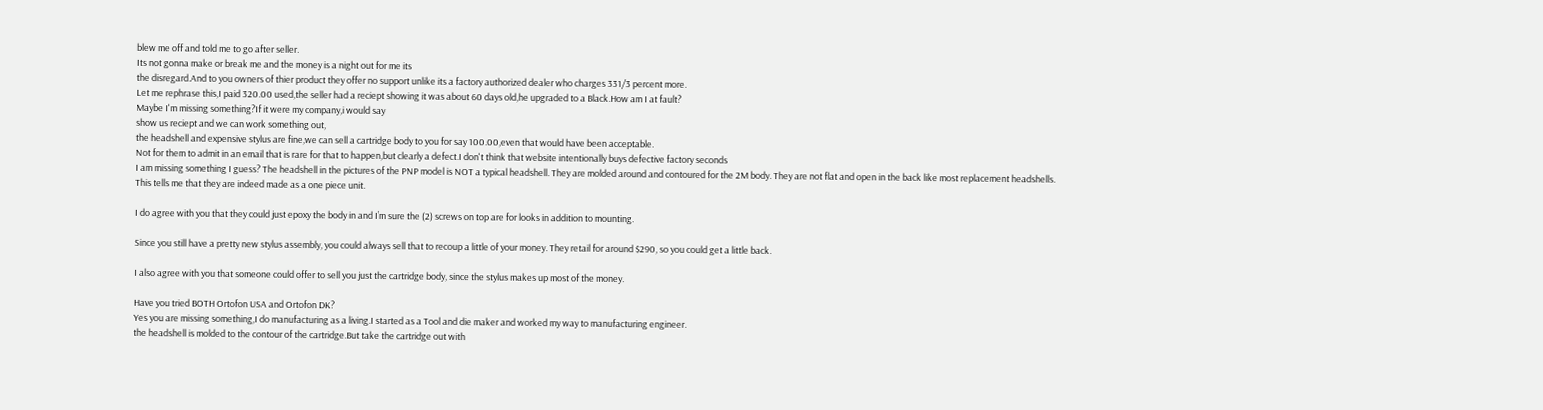blew me off and told me to go after seller.
Its not gonna make or break me and the money is a night out for me its
the disregard.And to you owners of thier product they offer no support unlike its a factory authorized dealer who charges 331/3 percent more.
Let me rephrase this,I paid 320.00 used,the seller had a reciept showing it was about 60 days old,he upgraded to a Black.How am I at fault?
Maybe I'm missing something?If it were my company,i would say
show us reciept and we can work something out,
the headshell and expensive stylus are fine,we can sell a cartridge body to you for say 100.00,even that would have been acceptable.
Not for them to admit in an email that is rare for that to happen,but clearly a defect.I don't think that website intentionally buys defective factory seconds
I am missing something I guess? The headshell in the pictures of the PNP model is NOT a typical headshell. They are molded around and contoured for the 2M body. They are not flat and open in the back like most replacement headshells. This tells me that they are indeed made as a one piece unit.

I do agree with you that they could just epoxy the body in and I’m sure the (2) screws on top are for looks in addition to mounting.

Since you still have a pretty new stylus assembly, you could always sell that to recoup a little of your money. They retail for around $290, so you could get a little back.

I also agree with you that someone could offer to sell you just the cartridge body, since the stylus makes up most of the money.

Have you tried BOTH Ortofon USA and Ortofon DK?
Yes you are missing something,I do manufacturing as a living.I started as a Tool and die maker and worked my way to manufacturing engineer.
the headshell is molded to the contour of the cartridge.But take the cartridge out with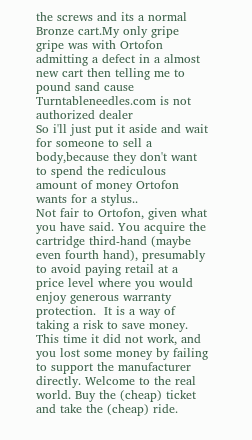the screws and its a normal Bronze cart.My only gripe gripe was with Ortofon admitting a defect in a almost new cart then telling me to pound sand cause Turntableneedles.com is not authorized dealer
So i'll just put it aside and wait for someone to sell a body,because they don't want to spend the rediculous amount of money Ortofon wants for a stylus..
Not fair to Ortofon, given what you have said. You acquire the cartridge third-hand (maybe even fourth hand), presumably to avoid paying retail at a price level where you would enjoy generous warranty protection.  It is a way of taking a risk to save money. This time it did not work, and you lost some money by failing to support the manufacturer directly. Welcome to the real world. Buy the (cheap) ticket and take the (cheap) ride.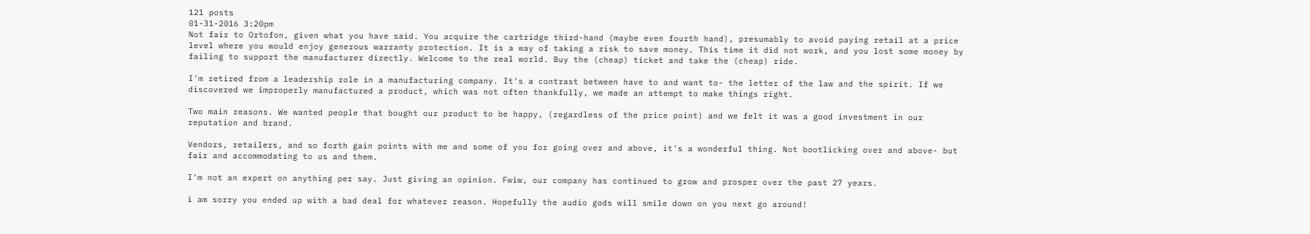121 posts
01-31-2016 3:20pm
Not fair to Ortofon, given what you have said. You acquire the cartridge third-hand (maybe even fourth hand), presumably to avoid paying retail at a price level where you would enjoy generous warranty protection. It is a way of taking a risk to save money. This time it did not work, and you lost some money by failing to support the manufacturer directly. Welcome to the real world. Buy the (cheap) ticket and take the (cheap) ride.

I'm retired from a leadership role in a manufacturing company. It's a contrast between have to and want to- the letter of the law and the spirit. If we discovered we improperly manufactured a product, which was not often thankfully, we made an attempt to make things right.

Two main reasons. We wanted people that bought our product to be happy, (regardless of the price point) and we felt it was a good investment in our reputation and brand.

Vendors, retailers, and so forth gain points with me and some of you for going over and above, it's a wonderful thing. Not bootlicking over and above- but fair and accommodating to us and them.

I'm not an expert on anything per say. Just giving an opinion. Fwiw, our company has continued to grow and prosper over the past 27 years.

i am sorry you ended up with a bad deal for whatever reason. Hopefully the audio gods will smile down on you next go around!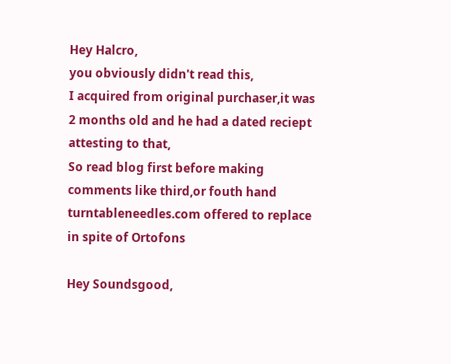Hey Halcro,
you obviously didn't read this,
I acquired from original purchaser,it was 2 months old and he had a dated reciept attesting to that,
So read blog first before making comments like third,or fouth hand
turntableneedles.com offered to replace in spite of Ortofons

Hey Soundsgood,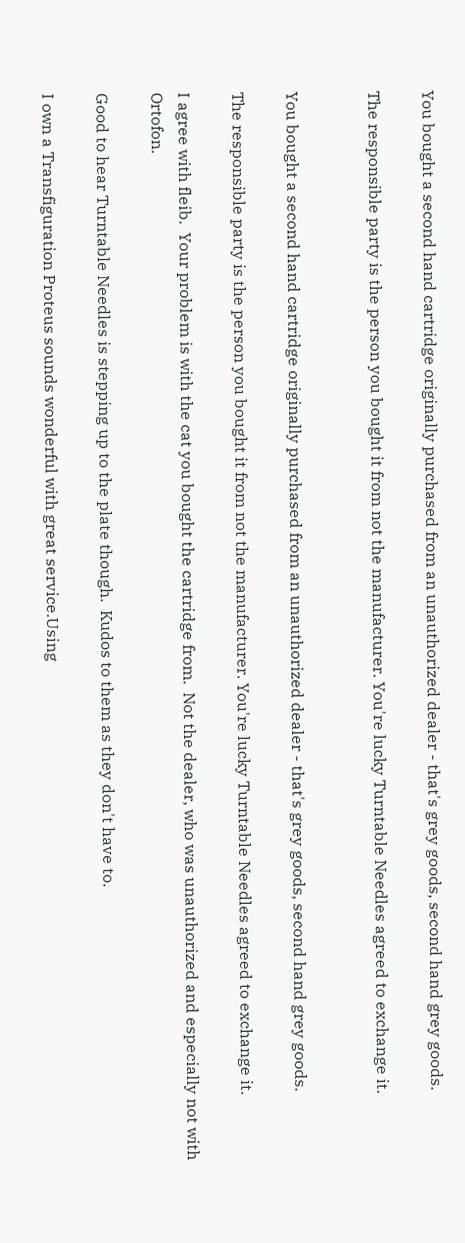You bought a second hand cartridge originally purchased from an unauthorized dealer - that's grey goods, second hand grey goods.

The responsible party is the person you bought it from not the manufacturer. You're lucky Turntable Needles agreed to exchange it.


You bought a second hand cartridge originally purchased from an unauthorized dealer - that's grey goods, second hand grey goods.

The responsible party is the person you bought it from not the manufacturer. You're lucky Turntable Needles agreed to exchange it.

I agree with fleib.  Your problem is with the cat you bought the cartridge from.  Not the dealer, who was unauthorized and especially not with Ortofon.

Good to hear Turntable Needles is stepping up to the plate though.  Kudos to them as they don't have to.

I own a Transfiguration Proteus sounds wonderful with great service.Using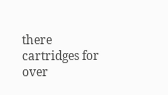there cartridges for over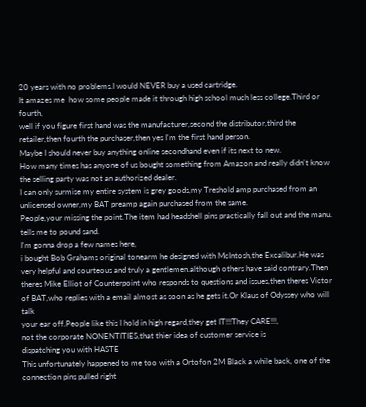20 years with no problems.I would NEVER buy a used cartridge.
It amazes me  how some people made it through high school much less college.Third or fourth,
well if you figure first hand was the manufacturer,second the distributor,third the retailer,then fourth the purchaser,then yes I'm the first hand person.
Maybe I should never buy anything online secondhand even if its next to new.
How many times has anyone of us bought something from Amazon and really didn't know the selling party was not an authorized dealer.
I can only surmise my entire system is grey goods,my Treshold amp purchased from an unlicensed owner,my BAT preamp again purchased from the same.
People,your missing the point.The item had headshell pins practically fall out and the manu. tells me to pound sand.
I'm gonna drop a few names here,
i bought Bob Grahams original tonearm he designed with McIntosh,the Excalibur.He was very helpful and courteous and truly a gentlemen.although others have said contrary.Then theres Mike Elliot of Counterpoint who responds to questions and issues,then theres Victor of BAT,who replies with a email almost as soon as he gets it.Or Klaus of Odyssey who will talk
your ear off.People like this I hold in high regard,they get IT!!!They CARE!!!,
not the corporate NONENTITIES,that thier idea of customer service is
dispatching you with HASTE
This unfortunately happened to me too with a Ortofon 2M Black a while back, one of the connection pins pulled right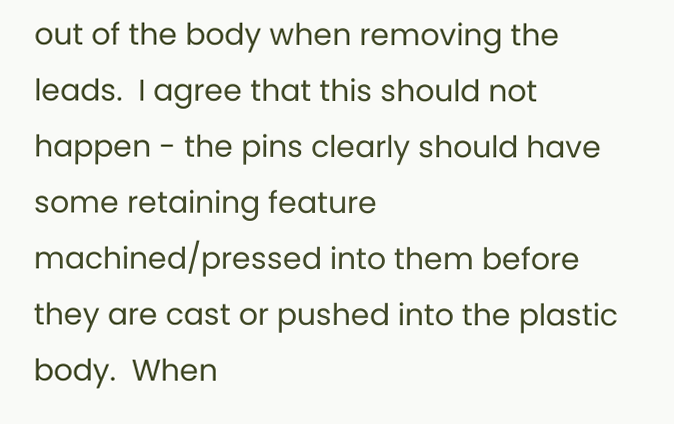out of the body when removing the leads.  I agree that this should not happen - the pins clearly should have some retaining feature machined/pressed into them before they are cast or pushed into the plastic body.  When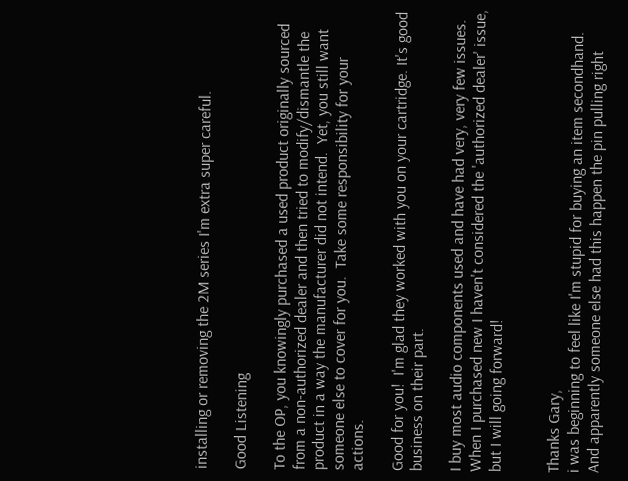installing or removing the 2M series I'm extra super careful.

Good Listening

To the OP, you knowingly purchased a used product originally sourced from a non-authorized dealer and then tried to modify/dismantle the product in a way the manufacturer did not intend.  Yet, you still want someone else to cover for you.  Take some responsibility for your actions.

Good for you!  I'm glad they worked with you on your cartridge. It's good business on their part.

I buy most audio components used and have had very, very few issues. When I purchased new I haven't considered the 'authorized dealer' issue, but I will going forward!


Thanks Gary,
i was beginning to feel like I'm stupid for buying an item secondhand.
And apparently someone else had this happen the pin pulling right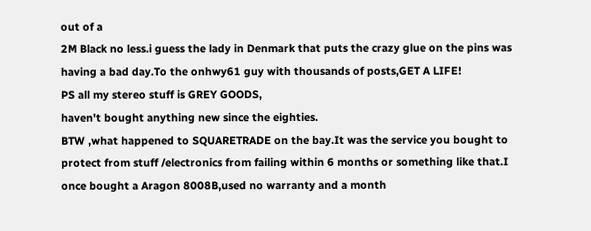out of a
2M Black no less.i guess the lady in Denmark that puts the crazy glue on the pins was having a bad day.To the onhwy61 guy with thousands of posts,GET A LIFE!
PS all my stereo stuff is GREY GOODS,
haven't bought anything new since the eighties.
BTW ,what happened to SQUARETRADE on the bay.It was the service you bought to protect from stuff /electronics from failing within 6 months or something like that.I once bought a Aragon 8008B,used no warranty and a month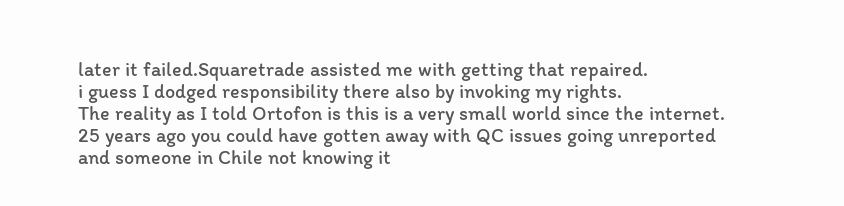later it failed.Squaretrade assisted me with getting that repaired.
i guess I dodged responsibility there also by invoking my rights.
The reality as I told Ortofon is this is a very small world since the internet.
25 years ago you could have gotten away with QC issues going unreported
and someone in Chile not knowing it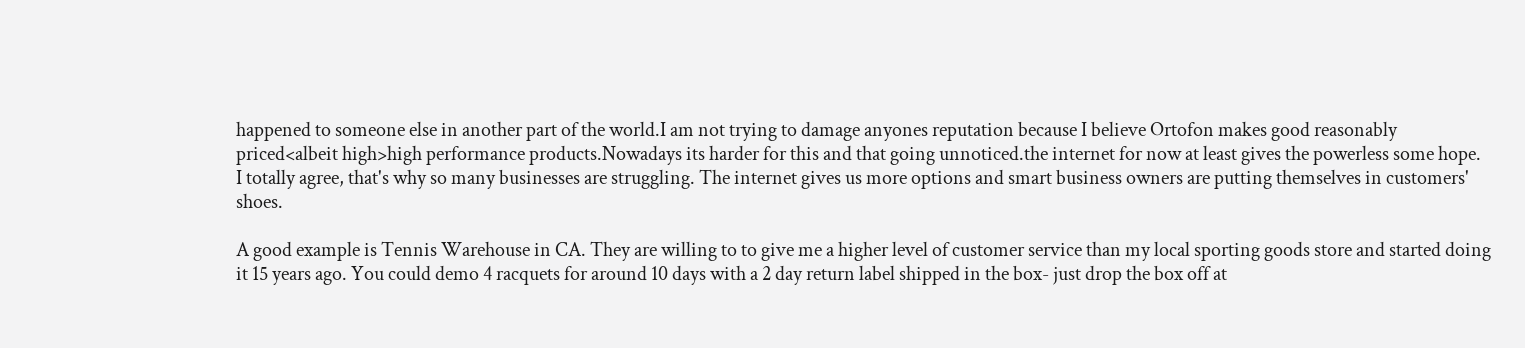happened to someone else in another part of the world.I am not trying to damage anyones reputation because I believe Ortofon makes good reasonably priced<albeit high>high performance products.Nowadays its harder for this and that going unnoticed.the internet for now at least gives the powerless some hope.
I totally agree, that's why so many businesses are struggling. The internet gives us more options and smart business owners are putting themselves in customers' shoes.

A good example is Tennis Warehouse in CA. They are willing to to give me a higher level of customer service than my local sporting goods store and started doing it 15 years ago. You could demo 4 racquets for around 10 days with a 2 day return label shipped in the box- just drop the box off at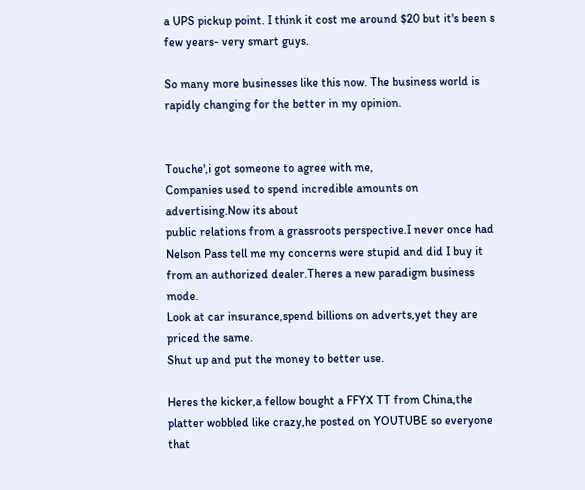a UPS pickup point. I think it cost me around $20 but it's been s few years- very smart guys.

So many more businesses like this now. The business world is rapidly changing for the better in my opinion.


Touche',i got someone to agree with me,
Companies used to spend incredible amounts on advertising.Now its about
public relations from a grassroots perspective.I never once had
Nelson Pass tell me my concerns were stupid and did I buy it from an authorized dealer.Theres a new paradigm business mode.
Look at car insurance,spend billions on adverts,yet they are priced the same.
Shut up and put the money to better use.

Heres the kicker,a fellow bought a FFYX TT from China,the platter wobbled like crazy,he posted on YOUTUBE so everyone that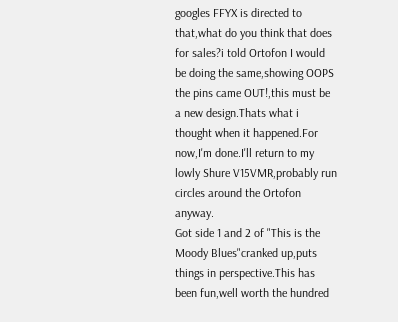googles FFYX is directed to that,what do you think that does for sales?i told Ortofon I would be doing the same,showing OOPS the pins came OUT!,this must be a new design.Thats what i thought when it happened.For now,I'm done.I'll return to my lowly Shure V15VMR,probably run circles around the Ortofon anyway.
Got side 1 and 2 of "This is the Moody Blues"cranked up,puts things in perspective.This has been fun,well worth the hundred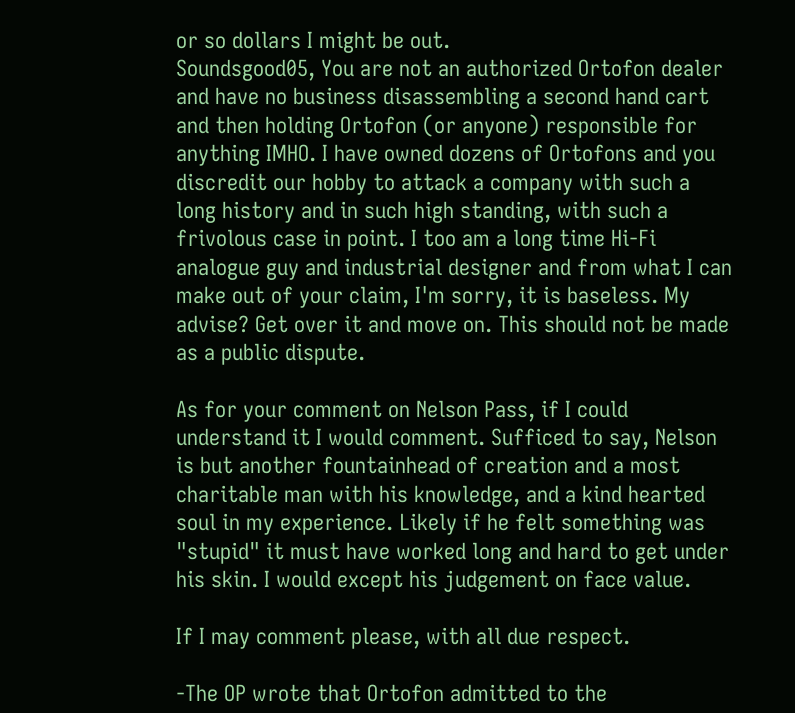or so dollars I might be out.
Soundsgood05, You are not an authorized Ortofon dealer and have no business disassembling a second hand cart and then holding Ortofon (or anyone) responsible for anything IMHO. I have owned dozens of Ortofons and you discredit our hobby to attack a company with such a long history and in such high standing, with such a frivolous case in point. I too am a long time Hi-Fi analogue guy and industrial designer and from what I can make out of your claim, I'm sorry, it is baseless. My advise? Get over it and move on. This should not be made as a public dispute.

As for your comment on Nelson Pass, if I could understand it I would comment. Sufficed to say, Nelson is but another fountainhead of creation and a most charitable man with his knowledge, and a kind hearted soul in my experience. Likely if he felt something was "stupid" it must have worked long and hard to get under his skin. I would except his judgement on face value.

If I may comment please, with all due respect.

-The OP wrote that Ortofon admitted to the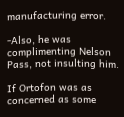manufacturing error.

-Also, he was complimenting Nelson Pass, not insulting him.

If Ortofon was as concerned as some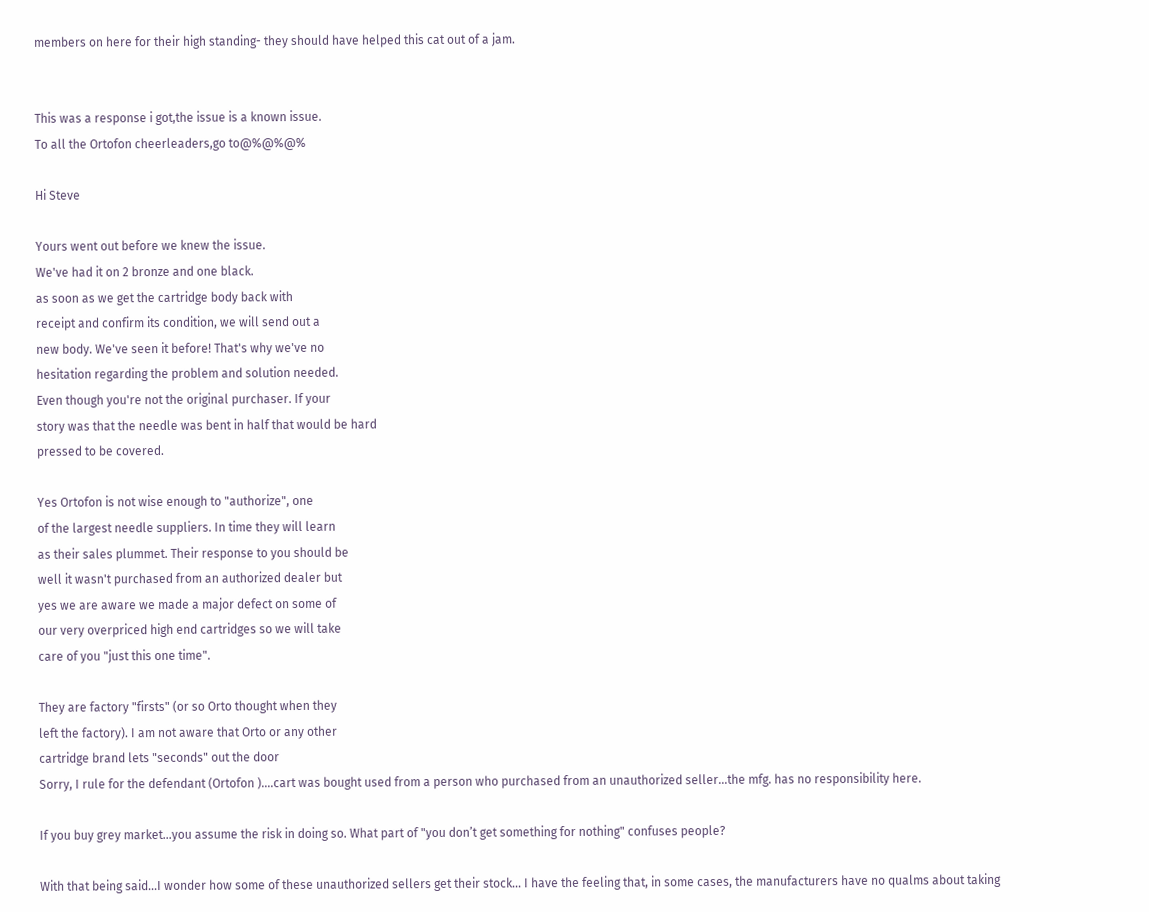members on here for their high standing- they should have helped this cat out of a jam.


This was a response i got,the issue is a known issue.
To all the Ortofon cheerleaders,go to@%@%@%

Hi Steve

Yours went out before we knew the issue.
We've had it on 2 bronze and one black.
as soon as we get the cartridge body back with
receipt and confirm its condition, we will send out a
new body. We've seen it before! That's why we've no
hesitation regarding the problem and solution needed.
Even though you're not the original purchaser. If your
story was that the needle was bent in half that would be hard
pressed to be covered.

Yes Ortofon is not wise enough to "authorize", one
of the largest needle suppliers. In time they will learn
as their sales plummet. Their response to you should be
well it wasn't purchased from an authorized dealer but
yes we are aware we made a major defect on some of
our very overpriced high end cartridges so we will take
care of you "just this one time".

They are factory "firsts" (or so Orto thought when they
left the factory). I am not aware that Orto or any other
cartridge brand lets "seconds" out the door
Sorry, I rule for the defendant (Ortofon )....cart was bought used from a person who purchased from an unauthorized seller...the mfg. has no responsibility here.

If you buy grey market...you assume the risk in doing so. What part of "you don’t get something for nothing" confuses people?

With that being said...I wonder how some of these unauthorized sellers get their stock... I have the feeling that, in some cases, the manufacturers have no qualms about taking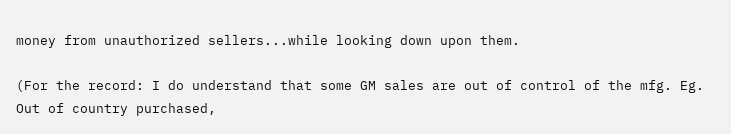money from unauthorized sellers...while looking down upon them.

(For the record: I do understand that some GM sales are out of control of the mfg. Eg. Out of country purchased,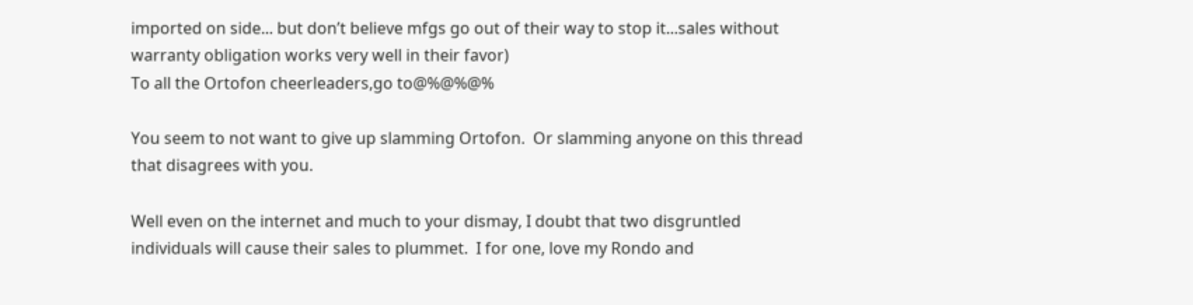imported on side... but don’t believe mfgs go out of their way to stop it...sales without warranty obligation works very well in their favor)
To all the Ortofon cheerleaders,go to@%@%@%

You seem to not want to give up slamming Ortofon.  Or slamming anyone on this thread that disagrees with you.

Well even on the internet and much to your dismay, I doubt that two disgruntled individuals will cause their sales to plummet.  I for one, love my Rondo and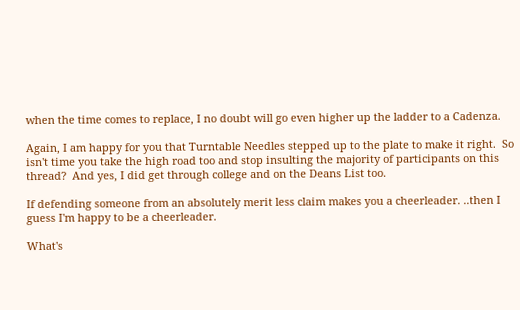when the time comes to replace, I no doubt will go even higher up the ladder to a Cadenza.

Again, I am happy for you that Turntable Needles stepped up to the plate to make it right.  So isn't time you take the high road too and stop insulting the majority of participants on this thread?  And yes, I did get through college and on the Deans List too.

If defending someone from an absolutely merit less claim makes you a cheerleader. ..then I guess I'm happy to be a cheerleader.

What's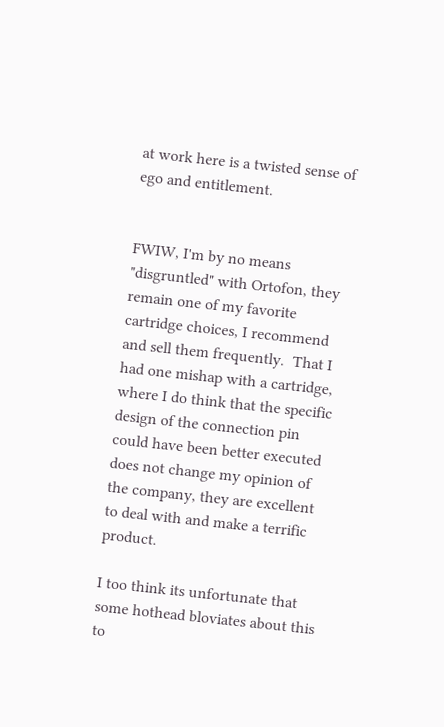at work here is a twisted sense of ego and entitlement.


FWIW, I'm by no means "disgruntled" with Ortofon, they remain one of my favorite cartridge choices, I recommend and sell them frequently.  That I had one mishap with a cartridge, where I do think that the specific design of the connection pin could have been better executed does not change my opinion of the company, they are excellent to deal with and make a terrific product.

I too think its unfortunate that some hothead bloviates about this to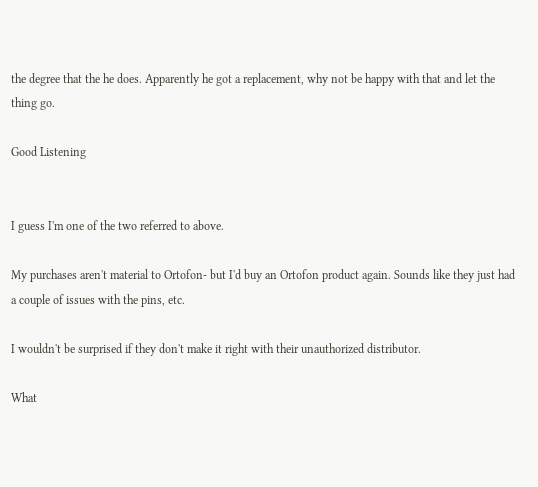the degree that the he does. Apparently he got a replacement, why not be happy with that and let the thing go.

Good Listening


I guess I'm one of the two referred to above.

My purchases aren't material to Ortofon- but I'd buy an Ortofon product again. Sounds like they just had a couple of issues with the pins, etc.

I wouldn't be surprised if they don't make it right with their unauthorized distributor.

What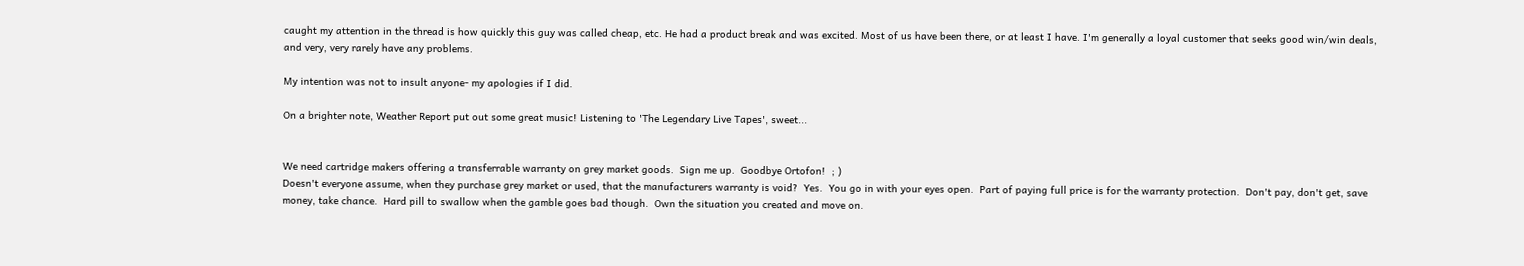caught my attention in the thread is how quickly this guy was called cheap, etc. He had a product break and was excited. Most of us have been there, or at least I have. I'm generally a loyal customer that seeks good win/win deals, and very, very rarely have any problems.

My intention was not to insult anyone- my apologies if I did.

On a brighter note, Weather Report put out some great music! Listening to 'The Legendary Live Tapes', sweet...


We need cartridge makers offering a transferrable warranty on grey market goods.  Sign me up.  Goodbye Ortofon!  ; )
Doesn't everyone assume, when they purchase grey market or used, that the manufacturers warranty is void?  Yes.  You go in with your eyes open.  Part of paying full price is for the warranty protection.  Don't pay, don't get, save money, take chance.  Hard pill to swallow when the gamble goes bad though.  Own the situation you created and move on.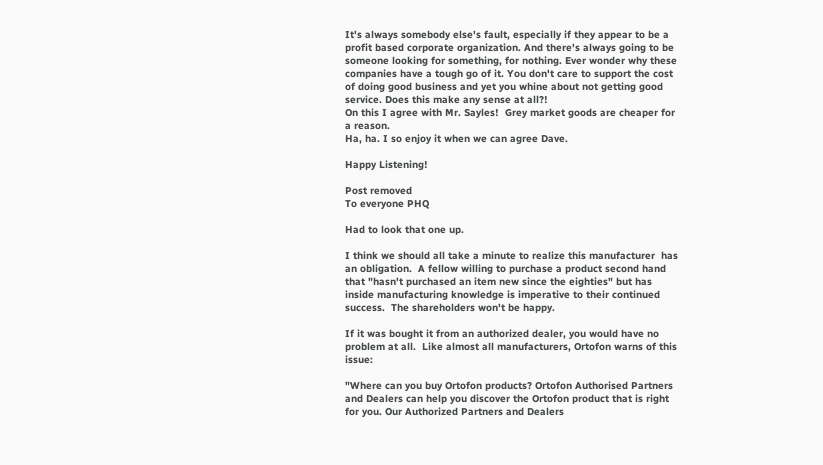It's always somebody else's fault, especially if they appear to be a profit based corporate organization. And there's always going to be someone looking for something, for nothing. Ever wonder why these companies have a tough go of it. You don't care to support the cost of doing good business and yet you whine about not getting good service. Does this make any sense at all?!
On this I agree with Mr. Sayles!  Grey market goods are cheaper for a reason.
Ha, ha. I so enjoy it when we can agree Dave.

Happy Listening!

Post removed
To everyone PHQ

Had to look that one up.

I think we should all take a minute to realize this manufacturer  has an obligation.  A fellow willing to purchase a product second hand that "hasn't purchased an item new since the eighties" but has inside manufacturing knowledge is imperative to their continued success.  The shareholders won't be happy.

If it was bought it from an authorized dealer, you would have no problem at all.  Like almost all manufacturers, Ortofon warns of this issue:

"Where can you buy Ortofon products? Ortofon Authorised Partners and Dealers can help you discover the Ortofon product that is right for you. Our Authorized Partners and Dealers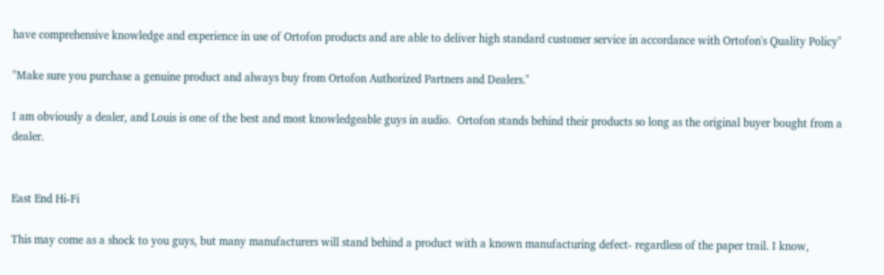have comprehensive knowledge and experience in use of Ortofon products and are able to deliver high standard customer service in accordance with Ortofon's Quality Policy"

"Make sure you purchase a genuine product and always buy from Ortofon Authorized Partners and Dealers."

I am obviously a dealer, and Louis is one of the best and most knowledgeable guys in audio.  Ortofon stands behind their products so long as the original buyer bought from a dealer.


East End Hi-Fi

This may come as a shock to you guys, but many manufacturers will stand behind a product with a known manufacturing defect- regardless of the paper trail. I know,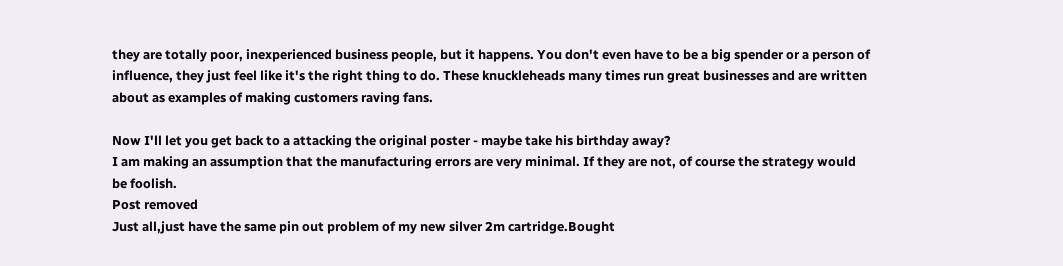they are totally poor, inexperienced business people, but it happens. You don't even have to be a big spender or a person of influence, they just feel like it's the right thing to do. These knuckleheads many times run great businesses and are written about as examples of making customers raving fans.

Now I'll let you get back to a attacking the original poster - maybe take his birthday away?
I am making an assumption that the manufacturing errors are very minimal. If they are not, of course the strategy would be foolish.
Post removed
Just all,just have the same pin out problem of my new silver 2m cartridge.Bought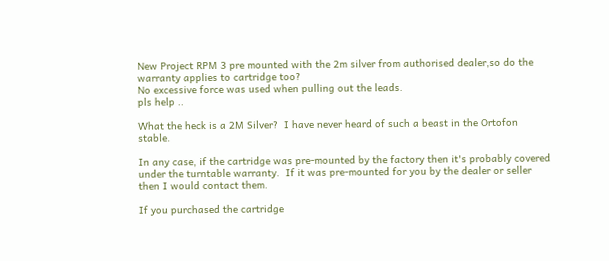New Project RPM 3 pre mounted with the 2m silver from authorised dealer,so do the warranty applies to cartridge too?
No excessive force was used when pulling out the leads.
pls help ..

What the heck is a 2M Silver?  I have never heard of such a beast in the Ortofon stable.

In any case, if the cartridge was pre-mounted by the factory then it's probably covered under the turntable warranty.  If it was pre-mounted for you by the dealer or seller then I would contact them.

If you purchased the cartridge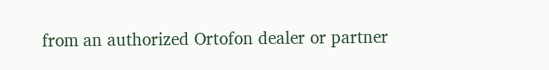from an authorized Ortofon dealer or partner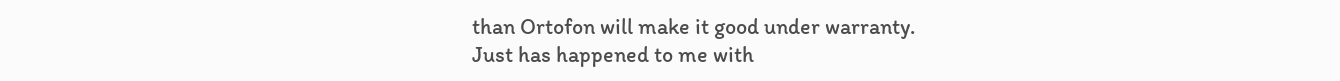than Ortofon will make it good under warranty.
Just has happened to me with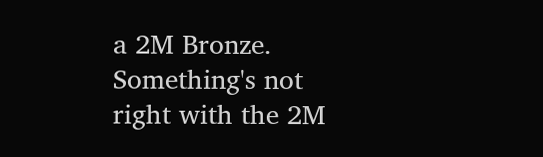a 2M Bronze. Something's not right with the 2M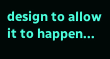design to allow it to happen...